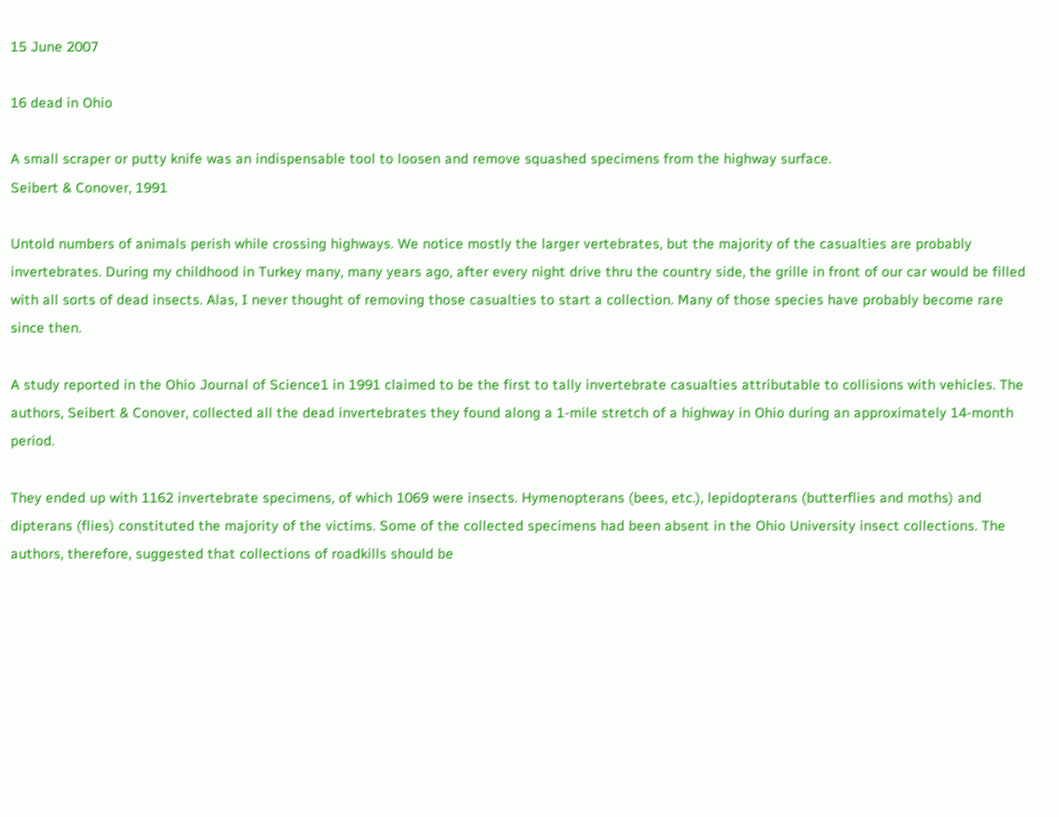15 June 2007

16 dead in Ohio

A small scraper or putty knife was an indispensable tool to loosen and remove squashed specimens from the highway surface.
Seibert & Conover, 1991

Untold numbers of animals perish while crossing highways. We notice mostly the larger vertebrates, but the majority of the casualties are probably invertebrates. During my childhood in Turkey many, many years ago, after every night drive thru the country side, the grille in front of our car would be filled with all sorts of dead insects. Alas, I never thought of removing those casualties to start a collection. Many of those species have probably become rare since then.

A study reported in the Ohio Journal of Science1 in 1991 claimed to be the first to tally invertebrate casualties attributable to collisions with vehicles. The authors, Seibert & Conover, collected all the dead invertebrates they found along a 1-mile stretch of a highway in Ohio during an approximately 14-month period.

They ended up with 1162 invertebrate specimens, of which 1069 were insects. Hymenopterans (bees, etc.), lepidopterans (butterflies and moths) and dipterans (flies) constituted the majority of the victims. Some of the collected specimens had been absent in the Ohio University insect collections. The authors, therefore, suggested that collections of roadkills should be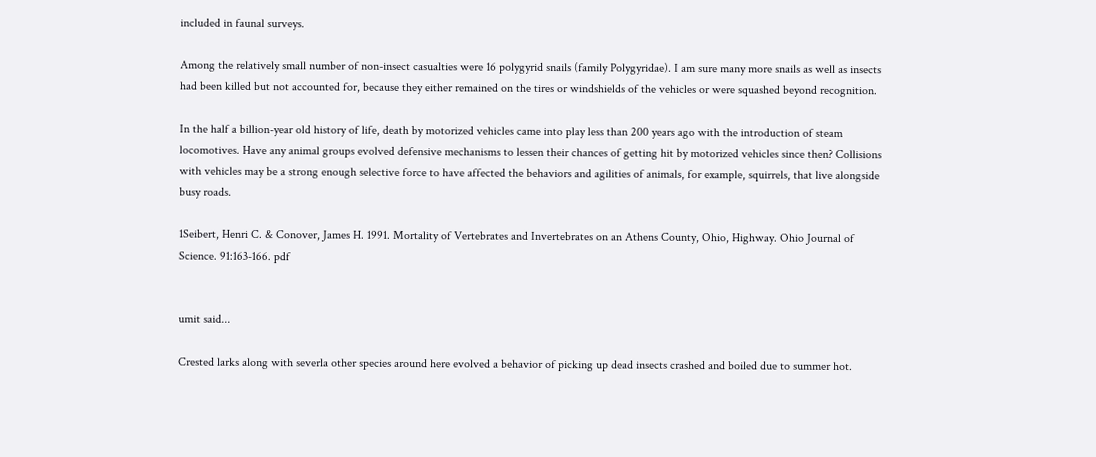included in faunal surveys.

Among the relatively small number of non-insect casualties were 16 polygyrid snails (family Polygyridae). I am sure many more snails as well as insects had been killed but not accounted for, because they either remained on the tires or windshields of the vehicles or were squashed beyond recognition.

In the half a billion-year old history of life, death by motorized vehicles came into play less than 200 years ago with the introduction of steam locomotives. Have any animal groups evolved defensive mechanisms to lessen their chances of getting hit by motorized vehicles since then? Collisions with vehicles may be a strong enough selective force to have affected the behaviors and agilities of animals, for example, squirrels, that live alongside busy roads.

1Seibert, Henri C. & Conover, James H. 1991. Mortality of Vertebrates and Invertebrates on an Athens County, Ohio, Highway. Ohio Journal of Science. 91:163-166. pdf


umit said...

Crested larks along with severla other species around here evolved a behavior of picking up dead insects crashed and boiled due to summer hot.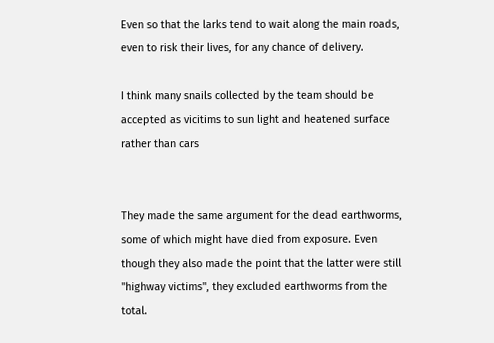Even so that the larks tend to wait along the main roads, even to risk their lives, for any chance of delivery.

I think many snails collected by the team should be accepted as vicitims to sun light and heatened surface rather than cars


They made the same argument for the dead earthworms, some of which might have died from exposure. Even though they also made the point that the latter were still "highway victims", they excluded earthworms from the total.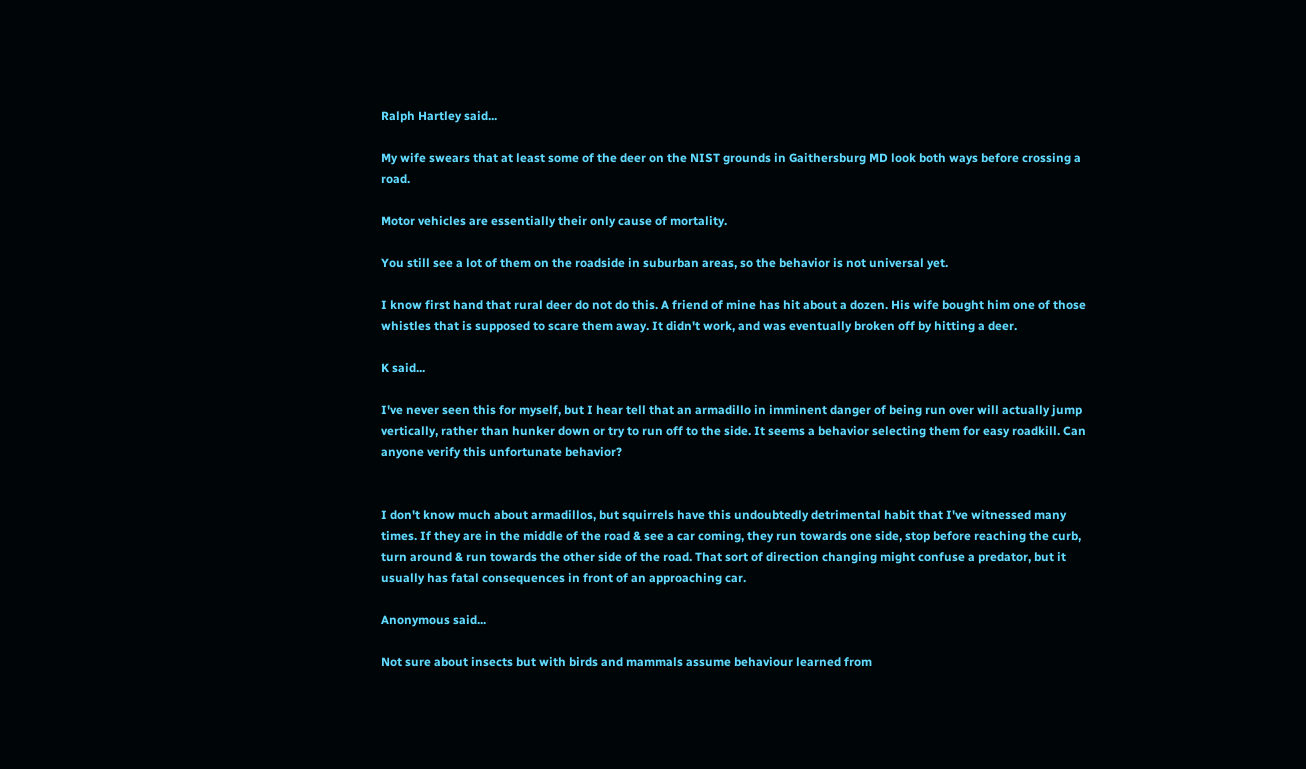Ralph Hartley said...

My wife swears that at least some of the deer on the NIST grounds in Gaithersburg MD look both ways before crossing a road.

Motor vehicles are essentially their only cause of mortality.

You still see a lot of them on the roadside in suburban areas, so the behavior is not universal yet.

I know first hand that rural deer do not do this. A friend of mine has hit about a dozen. His wife bought him one of those whistles that is supposed to scare them away. It didn't work, and was eventually broken off by hitting a deer.

K said...

I've never seen this for myself, but I hear tell that an armadillo in imminent danger of being run over will actually jump vertically, rather than hunker down or try to run off to the side. It seems a behavior selecting them for easy roadkill. Can anyone verify this unfortunate behavior?


I don't know much about armadillos, but squirrels have this undoubtedly detrimental habit that I've witnessed many times. If they are in the middle of the road & see a car coming, they run towards one side, stop before reaching the curb, turn around & run towards the other side of the road. That sort of direction changing might confuse a predator, but it usually has fatal consequences in front of an approaching car.

Anonymous said...

Not sure about insects but with birds and mammals assume behaviour learned from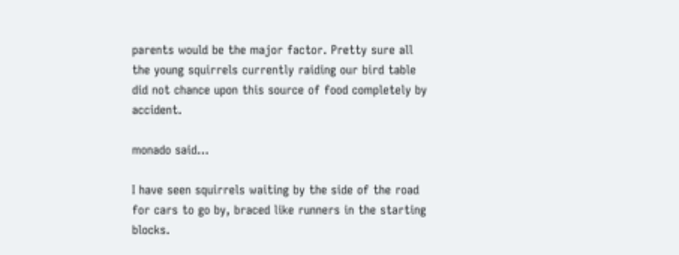parents would be the major factor. Pretty sure all the young squirrels currently raiding our bird table did not chance upon this source of food completely by accident.

monado said...

I have seen squirrels waiting by the side of the road for cars to go by, braced like runners in the starting blocks.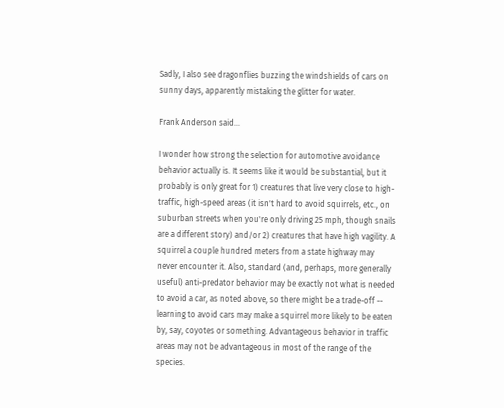Sadly, I also see dragonflies buzzing the windshields of cars on sunny days, apparently mistaking the glitter for water.

Frank Anderson said...

I wonder how strong the selection for automotive avoidance behavior actually is. It seems like it would be substantial, but it probably is only great for 1) creatures that live very close to high-traffic, high-speed areas (it isn't hard to avoid squirrels, etc., on suburban streets when you're only driving 25 mph, though snails are a different story) and/or 2) creatures that have high vagility. A squirrel a couple hundred meters from a state highway may never encounter it. Also, standard (and, perhaps, more generally useful) anti-predator behavior may be exactly not what is needed to avoid a car, as noted above, so there might be a trade-off -- learning to avoid cars may make a squirrel more likely to be eaten by, say, coyotes or something. Advantageous behavior in traffic areas may not be advantageous in most of the range of the species.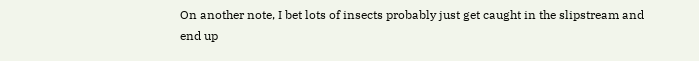On another note, I bet lots of insects probably just get caught in the slipstream and end up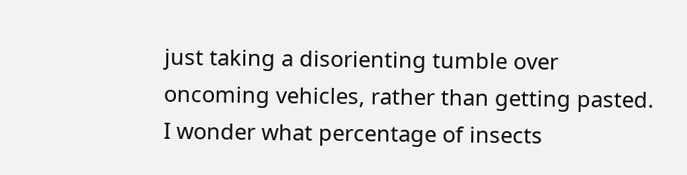just taking a disorienting tumble over oncoming vehicles, rather than getting pasted. I wonder what percentage of insects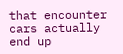that encounter cars actually end up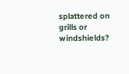splattered on grills or windshields?